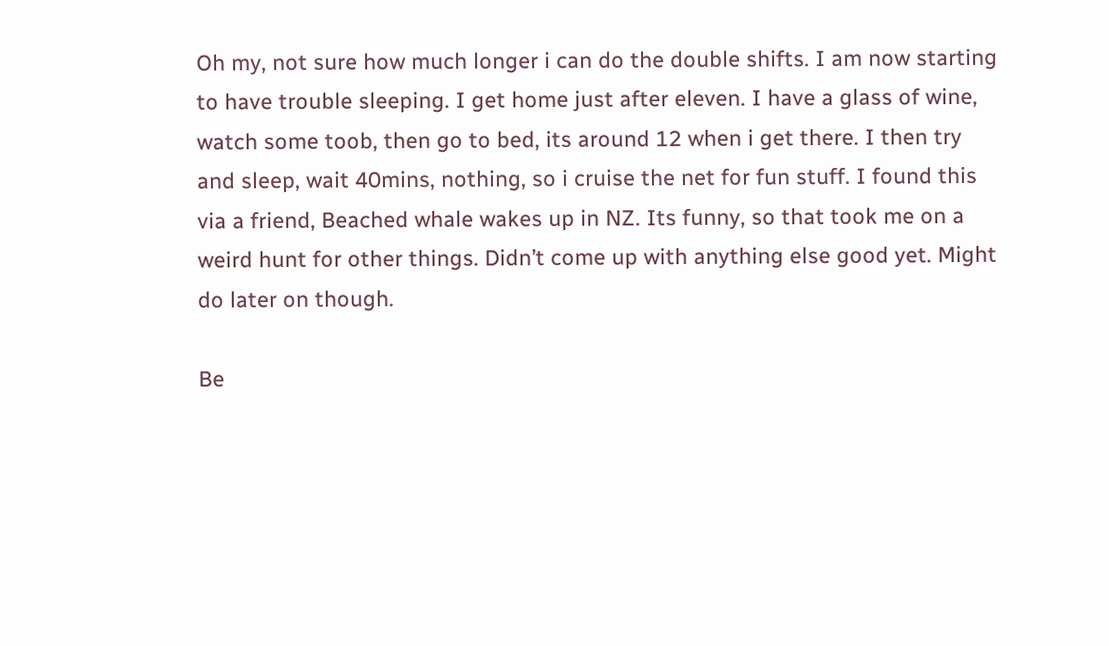Oh my, not sure how much longer i can do the double shifts. I am now starting to have trouble sleeping. I get home just after eleven. I have a glass of wine, watch some toob, then go to bed, its around 12 when i get there. I then try and sleep, wait 40mins, nothing, so i cruise the net for fun stuff. I found this via a friend, Beached whale wakes up in NZ. Its funny, so that took me on a weird hunt for other things. Didn’t come up with anything else good yet. Might do later on though.

Be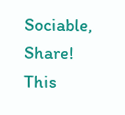Sociable, Share!
This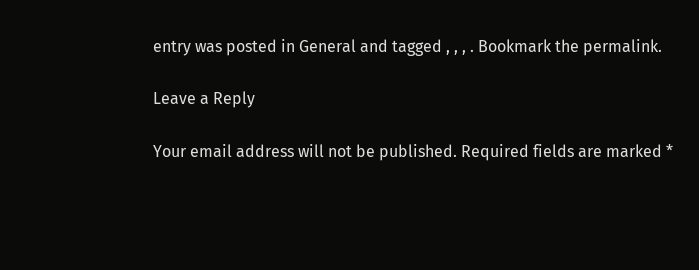entry was posted in General and tagged , , , . Bookmark the permalink.

Leave a Reply

Your email address will not be published. Required fields are marked *